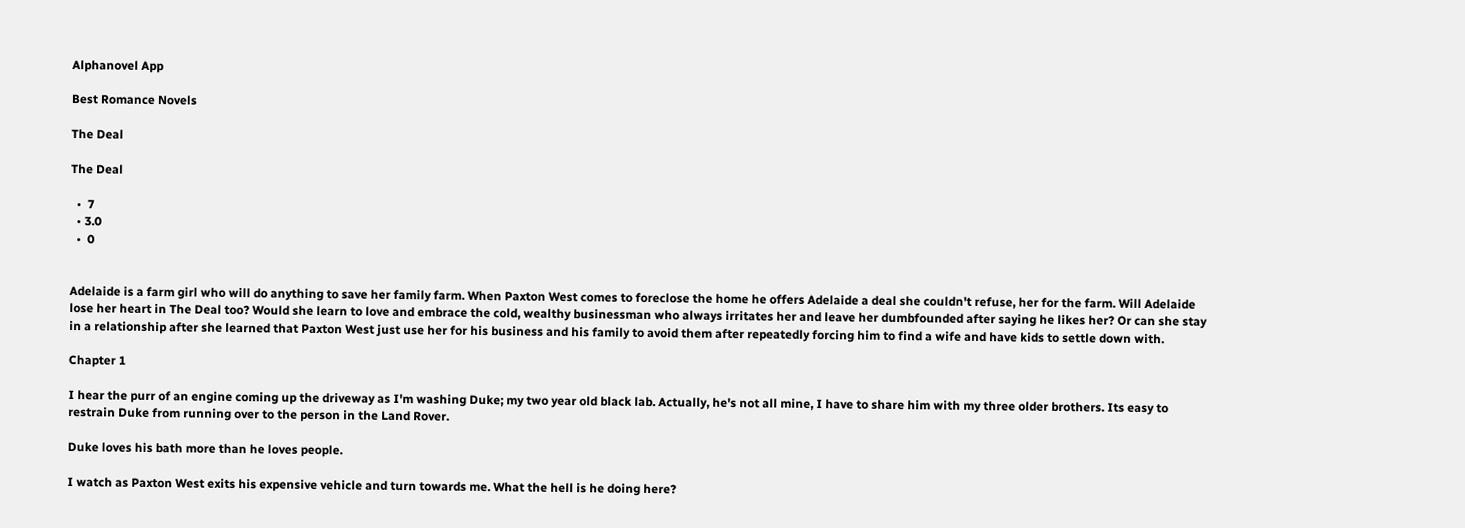Alphanovel App

Best Romance Novels

The Deal

The Deal

  •  7
  • 3.0
  •  0


Adelaide is a farm girl who will do anything to save her family farm. When Paxton West comes to foreclose the home he offers Adelaide a deal she couldn't refuse, her for the farm. Will Adelaide lose her heart in The Deal too? Would she learn to love and embrace the cold, wealthy businessman who always irritates her and leave her dumbfounded after saying he likes her? Or can she stay in a relationship after she learned that Paxton West just use her for his business and his family to avoid them after repeatedly forcing him to find a wife and have kids to settle down with.

Chapter 1

I hear the purr of an engine coming up the driveway as I'm washing Duke; my two year old black lab. Actually, he's not all mine, I have to share him with my three older brothers. Its easy to restrain Duke from running over to the person in the Land Rover.

Duke loves his bath more than he loves people.

I watch as Paxton West exits his expensive vehicle and turn towards me. What the hell is he doing here?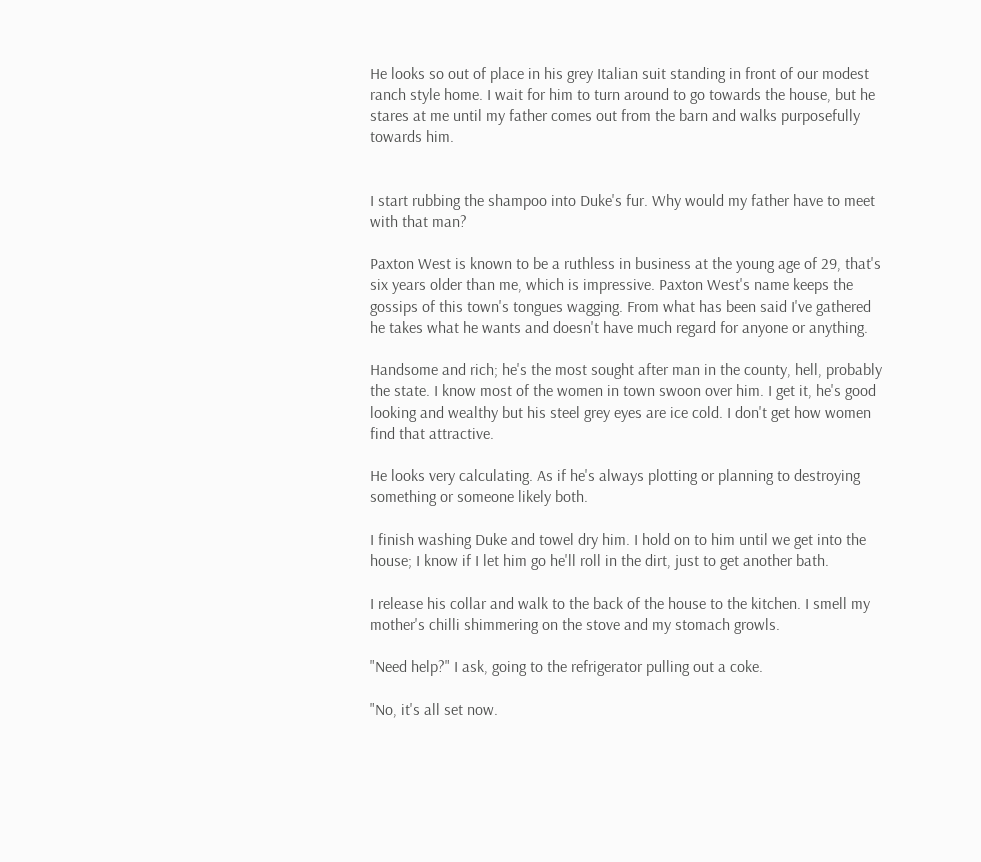He looks so out of place in his grey Italian suit standing in front of our modest ranch style home. I wait for him to turn around to go towards the house, but he stares at me until my father comes out from the barn and walks purposefully towards him.


I start rubbing the shampoo into Duke's fur. Why would my father have to meet with that man?

Paxton West is known to be a ruthless in business at the young age of 29, that's six years older than me, which is impressive. Paxton West's name keeps the gossips of this town's tongues wagging. From what has been said I've gathered he takes what he wants and doesn't have much regard for anyone or anything.

Handsome and rich; he's the most sought after man in the county, hell, probably the state. I know most of the women in town swoon over him. I get it, he's good looking and wealthy but his steel grey eyes are ice cold. I don't get how women find that attractive.

He looks very calculating. As if he's always plotting or planning to destroying something or someone likely both.

I finish washing Duke and towel dry him. I hold on to him until we get into the house; I know if I let him go he'll roll in the dirt, just to get another bath.

I release his collar and walk to the back of the house to the kitchen. I smell my mother's chilli shimmering on the stove and my stomach growls.

"Need help?" I ask, going to the refrigerator pulling out a coke.

"No, it's all set now.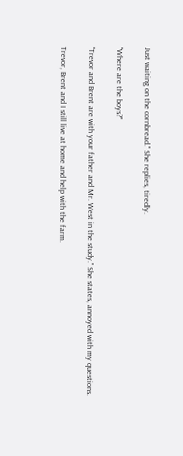Just waiting on the cornbread." She replies, tiredly.

"Where are the boys?"

"Trevor and Brent are with your father and Mr. West in the study." She states, annoyed with my questions.

Trevor, Brent and I still live at home and help with the farm.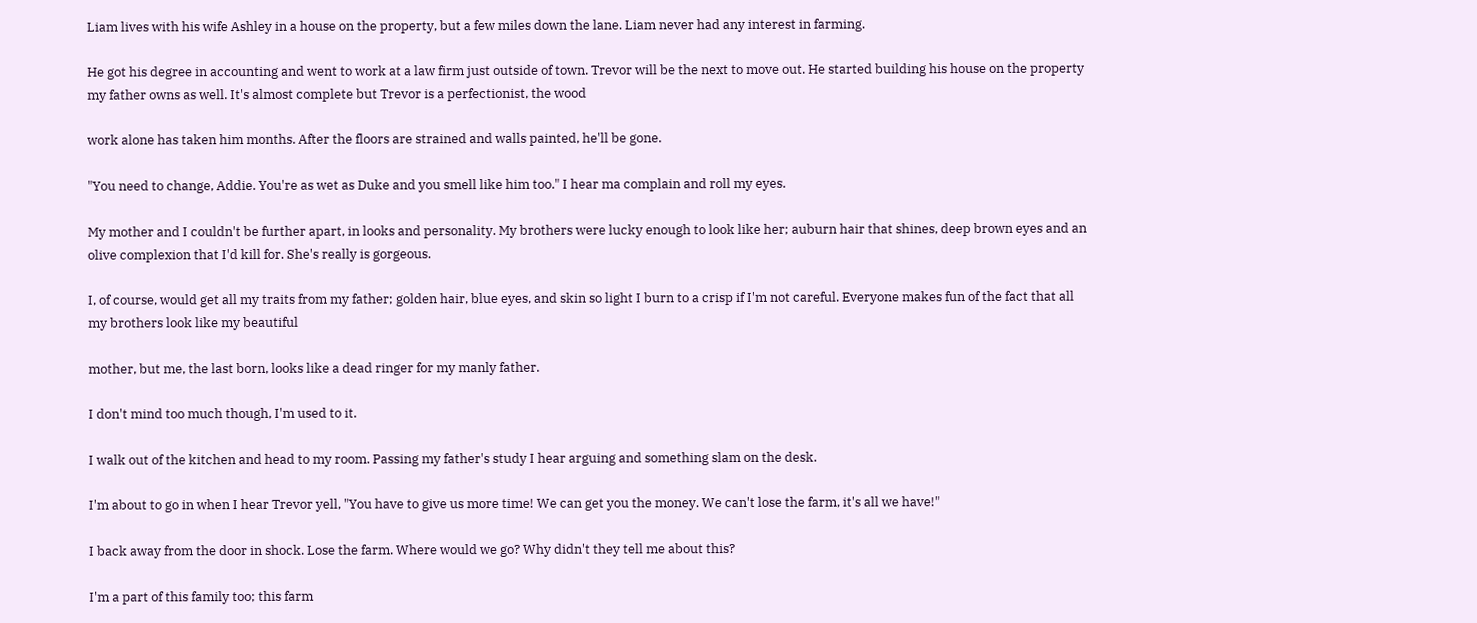Liam lives with his wife Ashley in a house on the property, but a few miles down the lane. Liam never had any interest in farming.

He got his degree in accounting and went to work at a law firm just outside of town. Trevor will be the next to move out. He started building his house on the property my father owns as well. It's almost complete but Trevor is a perfectionist, the wood

work alone has taken him months. After the floors are strained and walls painted, he'll be gone.

"You need to change, Addie. You're as wet as Duke and you smell like him too." I hear ma complain and roll my eyes.

My mother and I couldn't be further apart, in looks and personality. My brothers were lucky enough to look like her; auburn hair that shines, deep brown eyes and an olive complexion that I'd kill for. She's really is gorgeous.

I, of course, would get all my traits from my father; golden hair, blue eyes, and skin so light I burn to a crisp if I'm not careful. Everyone makes fun of the fact that all my brothers look like my beautiful

mother, but me, the last born, looks like a dead ringer for my manly father.

I don't mind too much though, I'm used to it.

I walk out of the kitchen and head to my room. Passing my father's study I hear arguing and something slam on the desk.

I'm about to go in when I hear Trevor yell, "You have to give us more time! We can get you the money. We can't lose the farm, it's all we have!"

I back away from the door in shock. Lose the farm. Where would we go? Why didn't they tell me about this?

I'm a part of this family too; this farm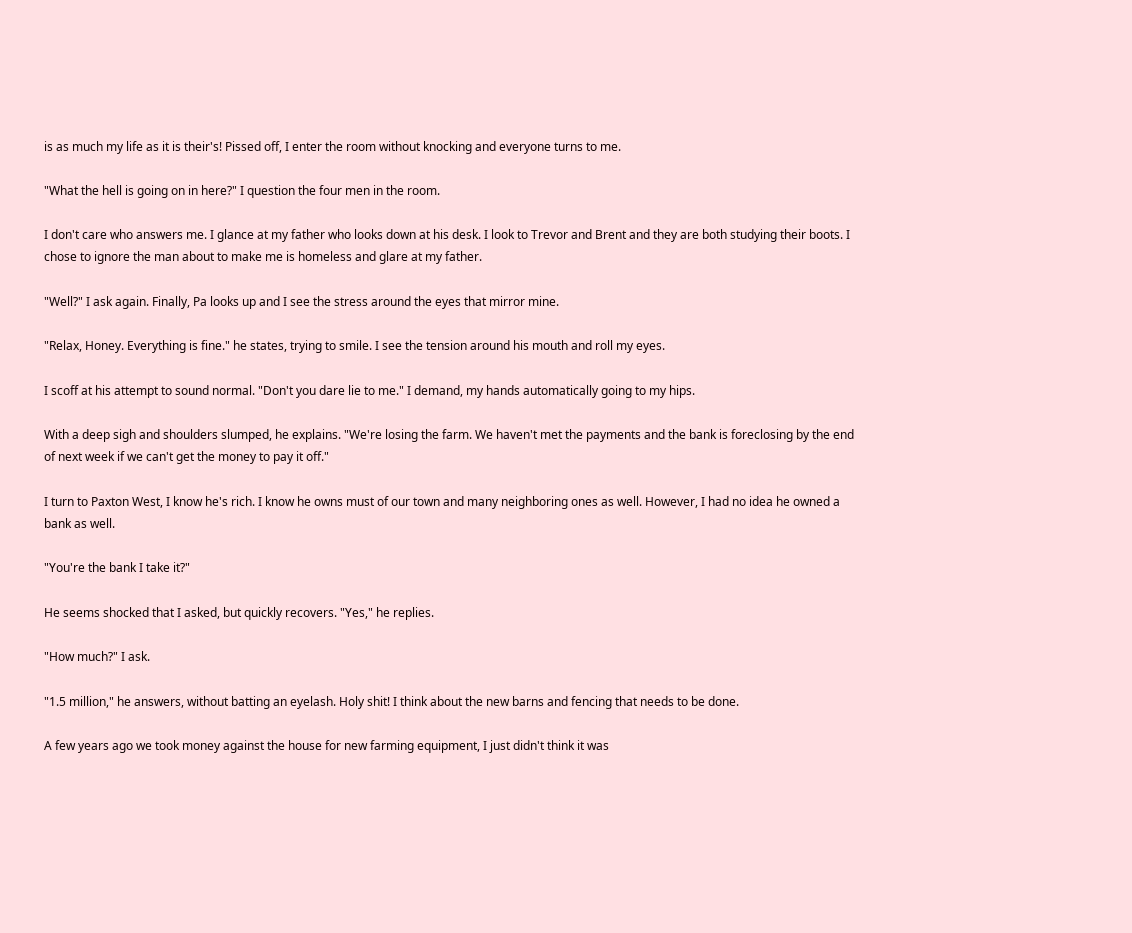is as much my life as it is their's! Pissed off, I enter the room without knocking and everyone turns to me.

"What the hell is going on in here?" I question the four men in the room.

I don't care who answers me. I glance at my father who looks down at his desk. I look to Trevor and Brent and they are both studying their boots. I chose to ignore the man about to make me is homeless and glare at my father.

"Well?" I ask again. Finally, Pa looks up and I see the stress around the eyes that mirror mine.

"Relax, Honey. Everything is fine." he states, trying to smile. I see the tension around his mouth and roll my eyes.

I scoff at his attempt to sound normal. "Don't you dare lie to me." I demand, my hands automatically going to my hips.

With a deep sigh and shoulders slumped, he explains. "We're losing the farm. We haven't met the payments and the bank is foreclosing by the end of next week if we can't get the money to pay it off."

I turn to Paxton West, I know he's rich. I know he owns must of our town and many neighboring ones as well. However, I had no idea he owned a bank as well.

"You're the bank I take it?"

He seems shocked that I asked, but quickly recovers. "Yes," he replies.

"How much?" I ask.

"1.5 million," he answers, without batting an eyelash. Holy shit! I think about the new barns and fencing that needs to be done.

A few years ago we took money against the house for new farming equipment, I just didn't think it was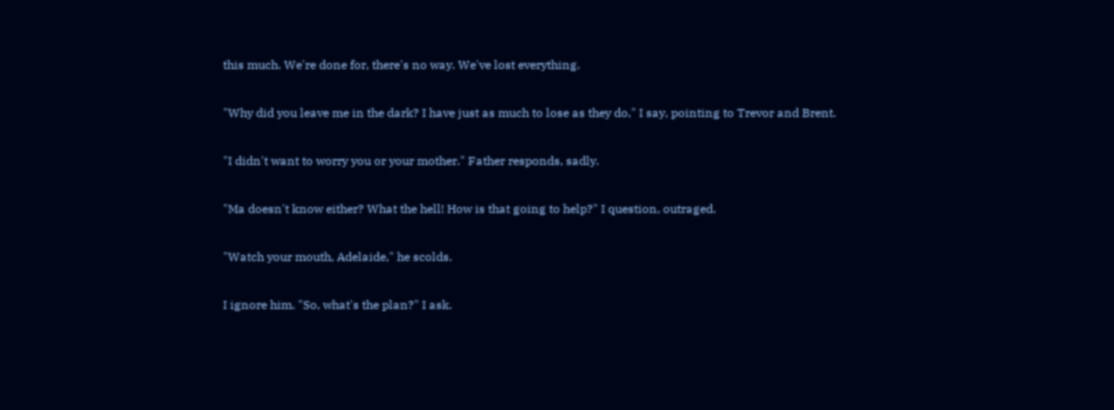this much. We're done for, there's no way. We've lost everything.

"Why did you leave me in the dark? I have just as much to lose as they do," I say, pointing to Trevor and Brent.

"I didn't want to worry you or your mother." Father responds, sadly.

"Ma doesn't know either? What the hell! How is that going to help?" I question, outraged.

"Watch your mouth, Adelaide," he scolds.

I ignore him. "So, what's the plan?" I ask.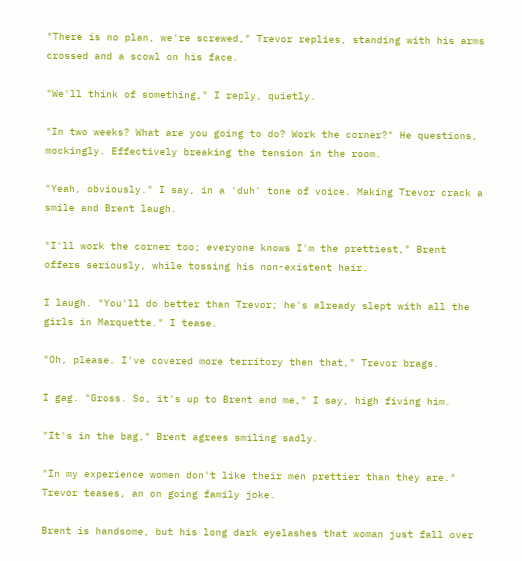"There is no plan, we're screwed," Trevor replies, standing with his arms crossed and a scowl on his face.

"We'll think of something," I reply, quietly.

"In two weeks? What are you going to do? Work the corner?" He questions, mockingly. Effectively breaking the tension in the room.

"Yeah, obviously." I say, in a 'duh' tone of voice. Making Trevor crack a smile and Brent laugh.

"I'll work the corner too; everyone knows I'm the prettiest," Brent offers seriously, while tossing his non-existent hair.

I laugh. "You'll do better than Trevor; he's already slept with all the girls in Marquette." I tease.

"Oh, please. I've covered more territory then that," Trevor brags.

I gag. "Gross. So, it's up to Brent and me," I say, high fiving him.

"It's in the bag," Brent agrees smiling sadly.

"In my experience women don't like their men prettier than they are." Trevor teases, an on going family joke.

Brent is handsome, but his long dark eyelashes that woman just fall over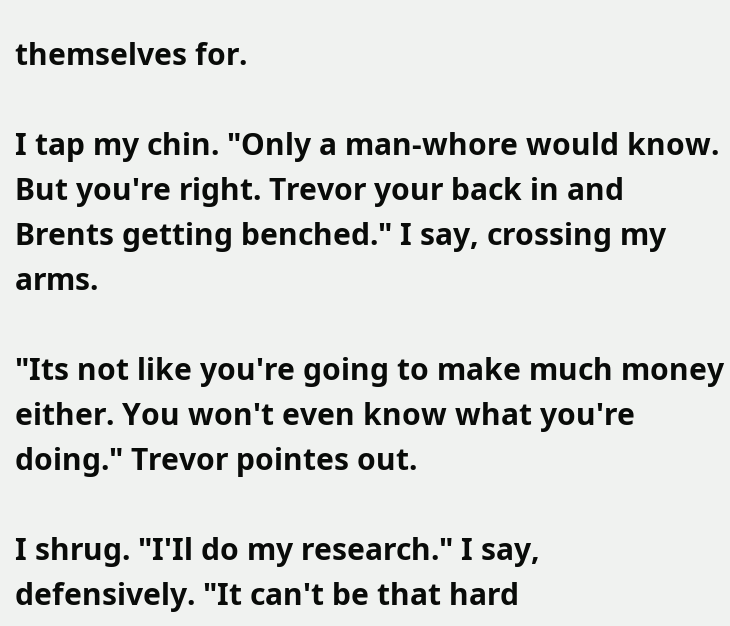themselves for.

I tap my chin. "Only a man-whore would know. But you're right. Trevor your back in and Brents getting benched." I say, crossing my arms.

"Its not like you're going to make much money either. You won't even know what you're doing." Trevor pointes out.

I shrug. "I'Il do my research." I say, defensively. "It can't be that hard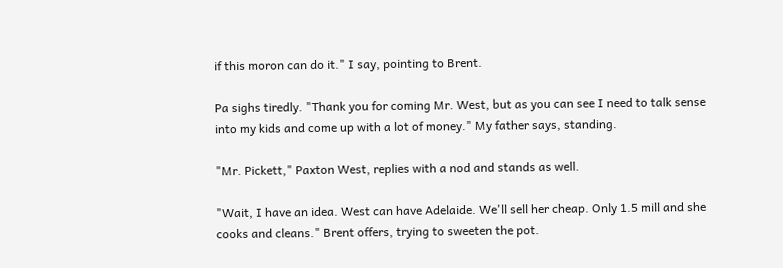if this moron can do it." I say, pointing to Brent.

Pa sighs tiredly. "Thank you for coming Mr. West, but as you can see I need to talk sense into my kids and come up with a lot of money." My father says, standing.

"Mr. Pickett," Paxton West, replies with a nod and stands as well.

"Wait, I have an idea. West can have Adelaide. We'll sell her cheap. Only 1.5 mill and she cooks and cleans." Brent offers, trying to sweeten the pot.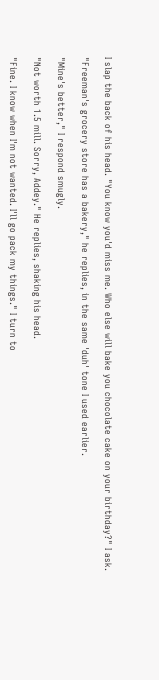I slap the back of his head. "You know you'd miss me. Who else will bake you chocolate cake on your birthday?" I ask.

"Freeman's grocery store has a bakery," he replies, in the same 'duh' tone I used earlier.

"Mine's better," I respond smugly.

"Not worth 1.5 mill. Sorry, Addey." He replies, shaking his head.

"Fine. I know when I'm not wanted. I'll go pack my things." I turn to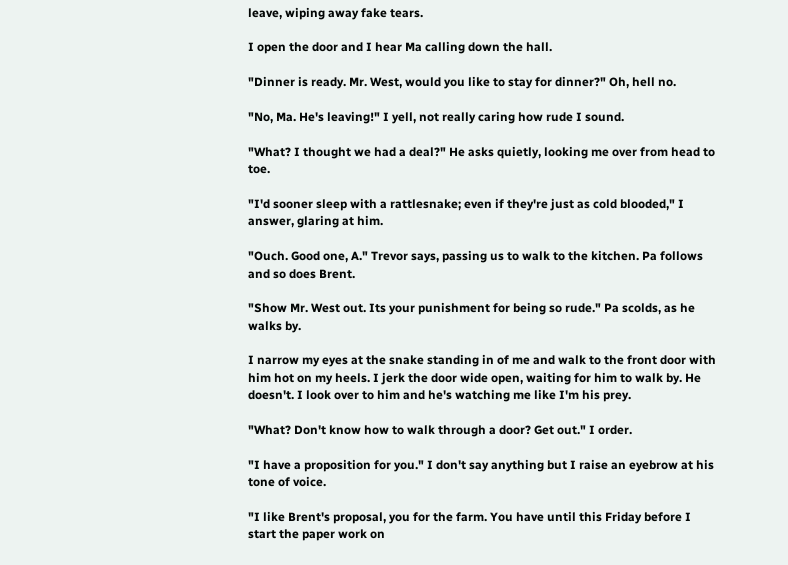leave, wiping away fake tears.

I open the door and I hear Ma calling down the hall.

"Dinner is ready. Mr. West, would you like to stay for dinner?" Oh, hell no.

"No, Ma. He's leaving!" I yell, not really caring how rude I sound.

"What? I thought we had a deal?" He asks quietly, looking me over from head to toe.

"I'd sooner sleep with a rattlesnake; even if they're just as cold blooded," I answer, glaring at him.

"Ouch. Good one, A." Trevor says, passing us to walk to the kitchen. Pa follows and so does Brent.

"Show Mr. West out. Its your punishment for being so rude." Pa scolds, as he walks by.

I narrow my eyes at the snake standing in of me and walk to the front door with him hot on my heels. I jerk the door wide open, waiting for him to walk by. He doesn't. I look over to him and he's watching me like I'm his prey.

"What? Don't know how to walk through a door? Get out." I order.

"I have a proposition for you." I don't say anything but I raise an eyebrow at his tone of voice.

"I like Brent's proposal, you for the farm. You have until this Friday before I start the paper work on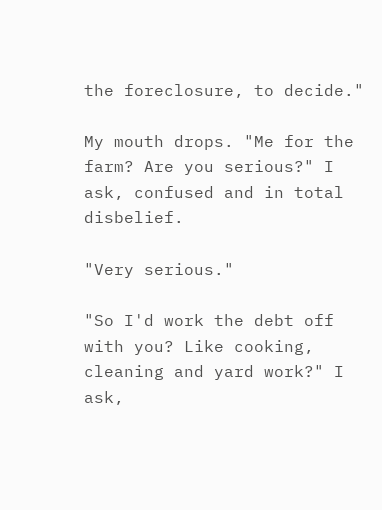the foreclosure, to decide."

My mouth drops. "Me for the farm? Are you serious?" I ask, confused and in total disbelief.

"Very serious."

"So I'd work the debt off with you? Like cooking, cleaning and yard work?" I ask,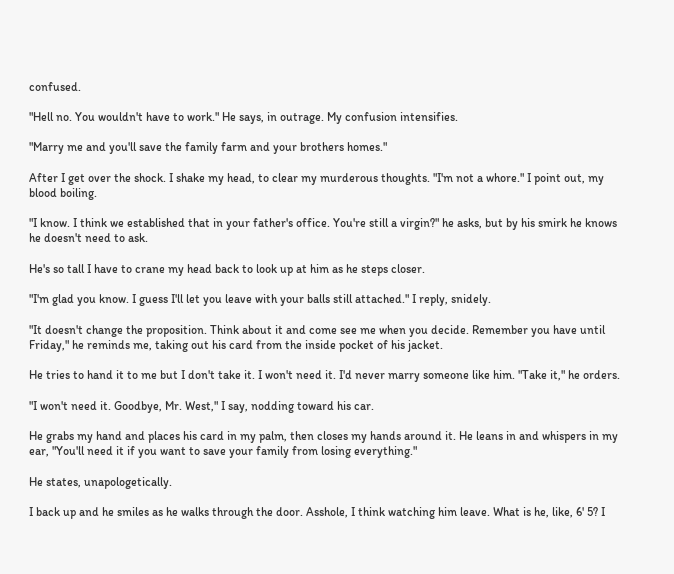confused.

"Hell no. You wouldn't have to work." He says, in outrage. My confusion intensifies.

"Marry me and you'll save the family farm and your brothers homes."

After I get over the shock. I shake my head, to clear my murderous thoughts. "I'm not a whore." I point out, my blood boiling.

"I know. I think we established that in your father's office. You're still a virgin?" he asks, but by his smirk he knows he doesn't need to ask.

He's so tall I have to crane my head back to look up at him as he steps closer.

"I'm glad you know. I guess I'll let you leave with your balls still attached." I reply, snidely.

"It doesn't change the proposition. Think about it and come see me when you decide. Remember you have until Friday," he reminds me, taking out his card from the inside pocket of his jacket.

He tries to hand it to me but I don't take it. I won't need it. I'd never marry someone like him. "Take it," he orders.

"I won't need it. Goodbye, Mr. West," I say, nodding toward his car.

He grabs my hand and places his card in my palm, then closes my hands around it. He leans in and whispers in my ear, "You'll need it if you want to save your family from losing everything."

He states, unapologetically.

I back up and he smiles as he walks through the door. Asshole, I think watching him leave. What is he, like, 6' 5? I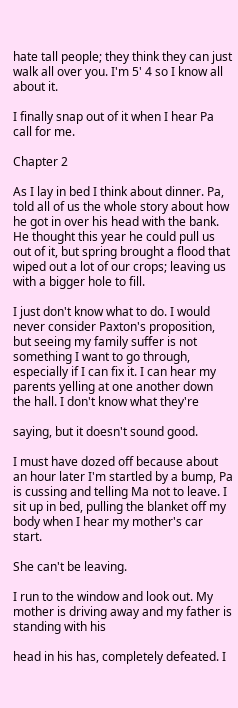hate tall people; they think they can just walk all over you. I'm 5' 4 so I know all about it.

I finally snap out of it when I hear Pa call for me.

Chapter 2

As I lay in bed I think about dinner. Pa, told all of us the whole story about how he got in over his head with the bank. He thought this year he could pull us out of it, but spring brought a flood that wiped out a lot of our crops; leaving us with a bigger hole to fill.

I just don't know what to do. I would never consider Paxton's proposition, but seeing my family suffer is not something I want to go through, especially if I can fix it. I can hear my parents yelling at one another down the hall. I don't know what they're

saying, but it doesn't sound good.

I must have dozed off because about an hour later I'm startled by a bump, Pa is cussing and telling Ma not to leave. I sit up in bed, pulling the blanket off my body when I hear my mother's car start.

She can't be leaving.

I run to the window and look out. My mother is driving away and my father is standing with his

head in his has, completely defeated. I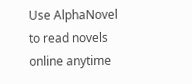Use AlphaNovel to read novels online anytime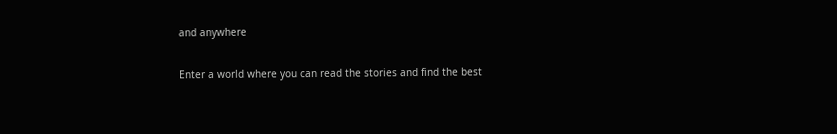and anywhere

Enter a world where you can read the stories and find the best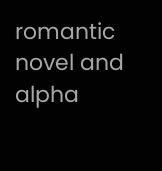romantic novel and alpha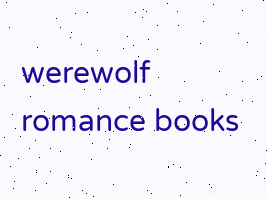werewolf romance books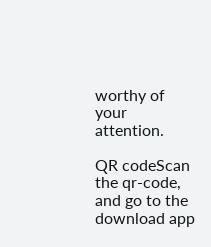worthy of your attention.

QR codeScan the qr-code, and go to the download app